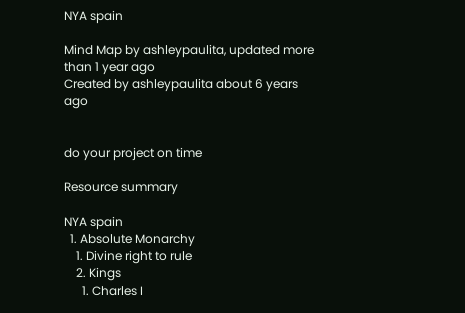NYA spain

Mind Map by ashleypaulita, updated more than 1 year ago
Created by ashleypaulita about 6 years ago


do your project on time

Resource summary

NYA spain
  1. Absolute Monarchy
    1. Divine right to rule
    2. Kings
      1. Charles I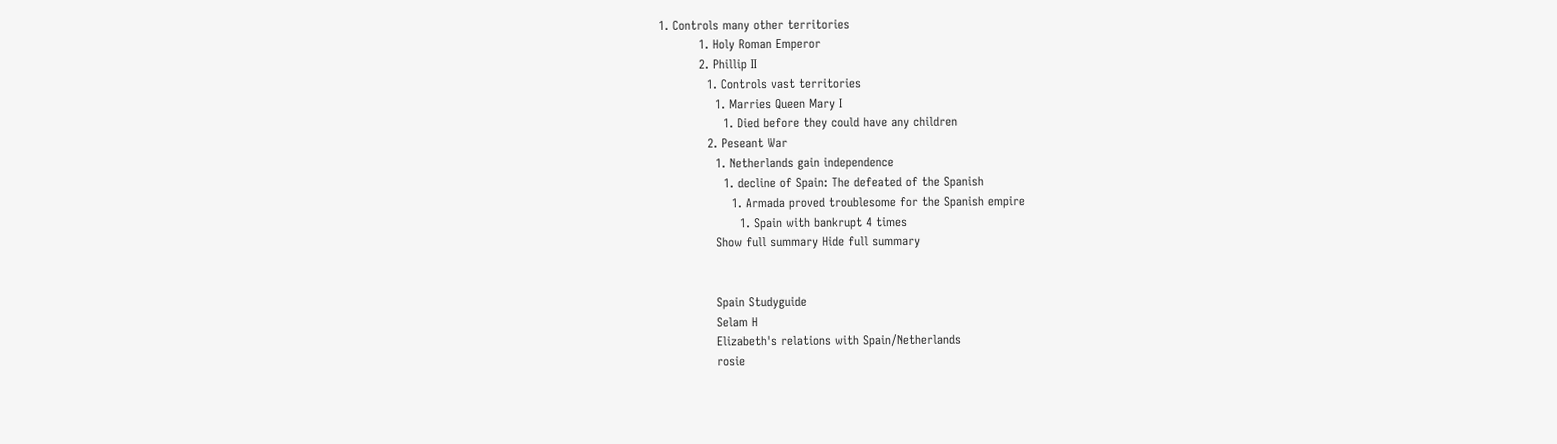1. Controls many other territories
          1. Holy Roman Emperor
          2. Phillip II
            1. Controls vast territories
              1. Marries Queen Mary I
                1. Died before they could have any children
            2. Peseant War
              1. Netherlands gain independence
                1. decline of Spain: The defeated of the Spanish
                  1. Armada proved troublesome for the Spanish empire
                    1. Spain with bankrupt 4 times
              Show full summary Hide full summary


              Spain Studyguide
              Selam H
              Elizabeth's relations with Spain/Netherlands
              rosie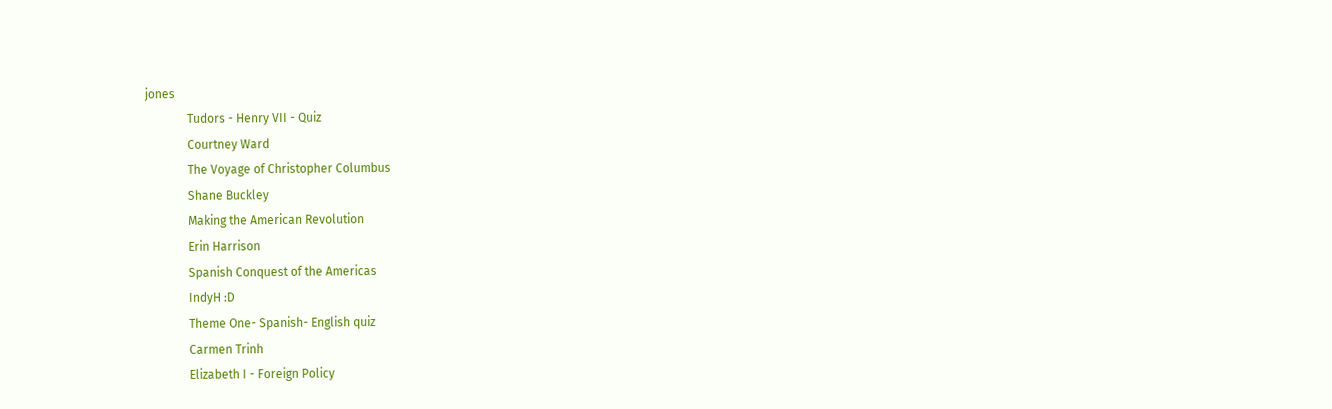jones
              Tudors - Henry VII - Quiz
              Courtney Ward
              The Voyage of Christopher Columbus
              Shane Buckley
              Making the American Revolution
              Erin Harrison
              Spanish Conquest of the Americas
              IndyH :D
              Theme One- Spanish- English quiz
              Carmen Trinh
              Elizabeth I - Foreign Policy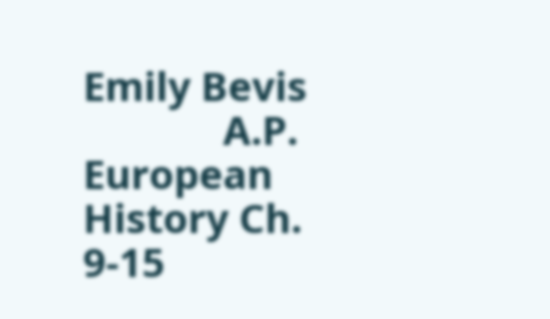Emily Bevis
              A.P. European History Ch. 9-15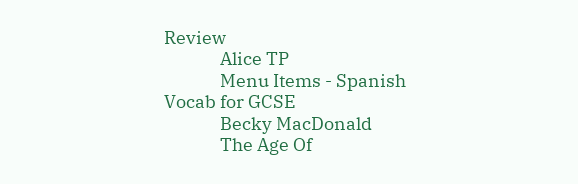Review
              Alice TP
              Menu Items - Spanish Vocab for GCSE
              Becky MacDonald
              The Age Of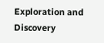Exploration and Discovery